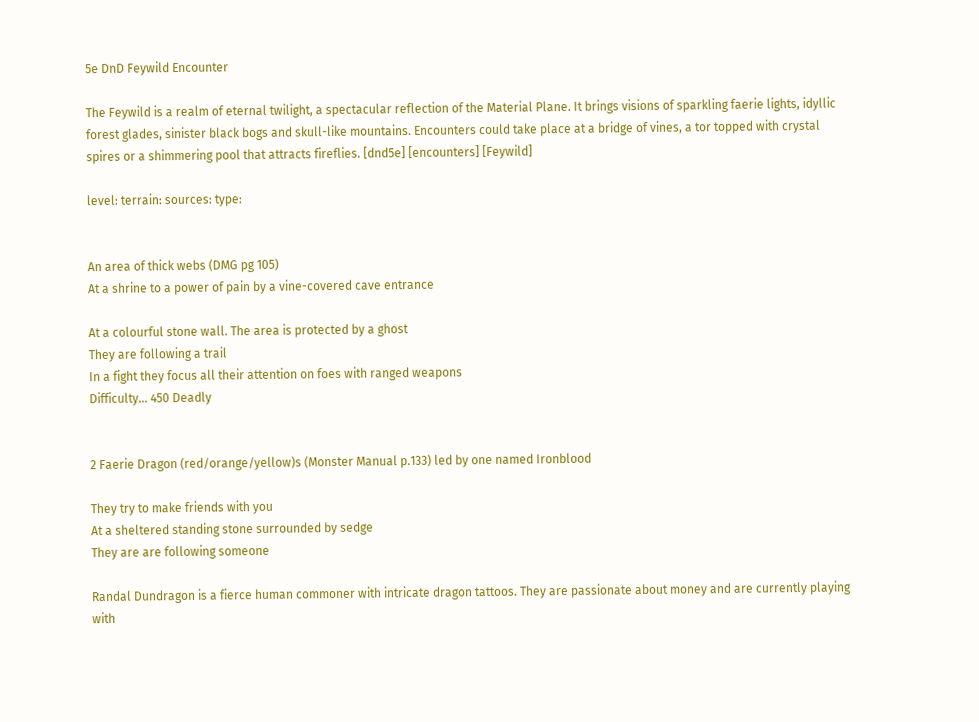5e DnD Feywild Encounter

The Feywild is a realm of eternal twilight, a spectacular reflection of the Material Plane. It brings visions of sparkling faerie lights, idyllic forest glades, sinister black bogs and skull-like mountains. Encounters could take place at a bridge of vines, a tor topped with crystal spires or a shimmering pool that attracts fireflies. [dnd5e] [encounters] [Feywild]

level: terrain: sources: type:


An area of thick webs (DMG pg 105)
At a shrine to a power of pain by a vine-covered cave entrance

At a colourful stone wall. The area is protected by a ghost
They are following a trail
In a fight they focus all their attention on foes with ranged weapons
Difficulty... 450 Deadly


2 Faerie Dragon (red/orange/yellow)s (Monster Manual p.133) led by one named Ironblood

They try to make friends with you
At a sheltered standing stone surrounded by sedge
They are are following someone

Randal Dundragon is a fierce human commoner with intricate dragon tattoos. They are passionate about money and are currently playing with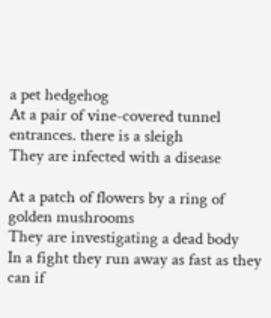a pet hedgehog
At a pair of vine-covered tunnel entrances. there is a sleigh
They are infected with a disease

At a patch of flowers by a ring of golden mushrooms
They are investigating a dead body
In a fight they run away as fast as they can if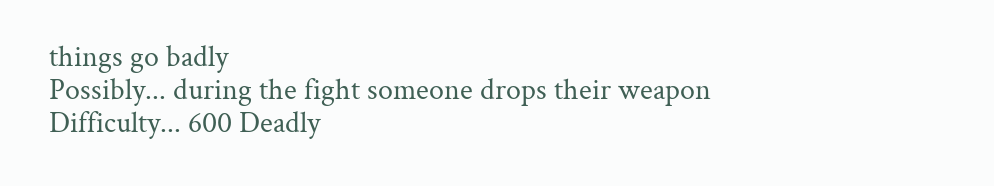things go badly
Possibly... during the fight someone drops their weapon
Difficulty... 600 Deadly